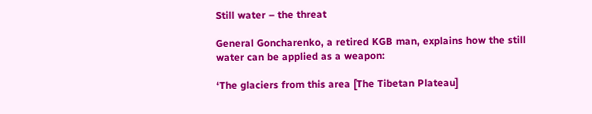Still water – the threat

General Goncharenko, a retired KGB man, explains how the still water can be applied as a weapon:

‘The glaciers from this area [The Tibetan Plateau]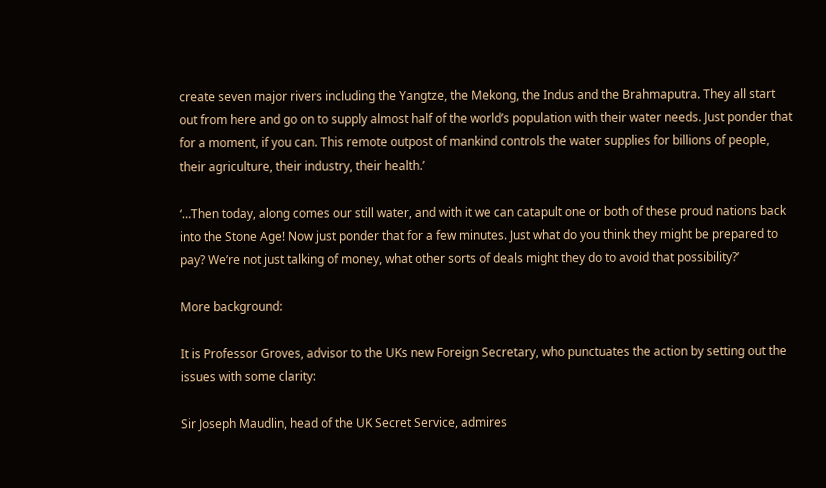create seven major rivers including the Yangtze, the Mekong, the Indus and the Brahmaputra. They all start out from here and go on to supply almost half of the world’s population with their water needs. Just ponder that for a moment, if you can. This remote outpost of mankind controls the water supplies for billions of people, their agriculture, their industry, their health.’

‘…Then today, along comes our still water, and with it we can catapult one or both of these proud nations back into the Stone Age! Now just ponder that for a few minutes. Just what do you think they might be prepared to pay? We’re not just talking of money, what other sorts of deals might they do to avoid that possibility?’

More background:

It is Professor Groves, advisor to the UKs new Foreign Secretary, who punctuates the action by setting out the issues with some clarity:

Sir Joseph Maudlin, head of the UK Secret Service, admires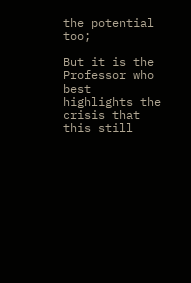the potential too;

But it is the Professor who best highlights the crisis that this still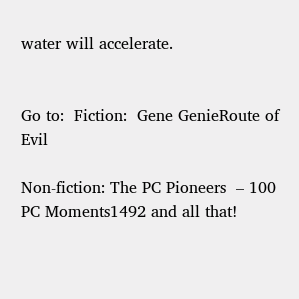water will accelerate.


Go to:  Fiction:  Gene GenieRoute of Evil

Non-fiction: The PC Pioneers  – 100 PC Moments1492 and all that!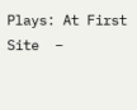Plays: At First Site  –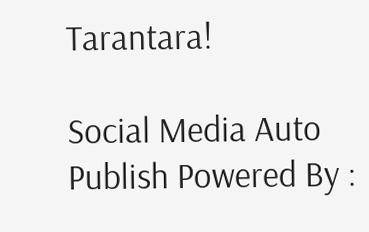Tarantara!

Social Media Auto Publish Powered By :